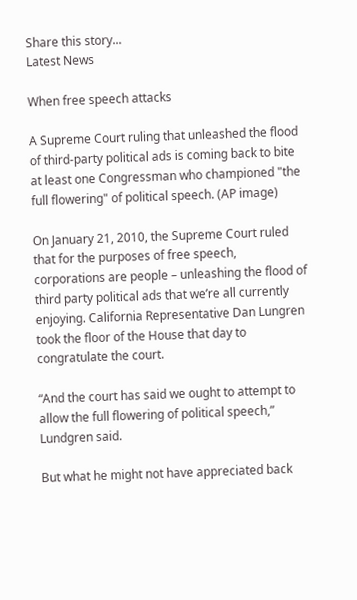Share this story...
Latest News

When free speech attacks

A Supreme Court ruling that unleashed the flood of third-party political ads is coming back to bite at least one Congressman who championed "the full flowering" of political speech. (AP image)

On January 21, 2010, the Supreme Court ruled that for the purposes of free speech, corporations are people – unleashing the flood of third party political ads that we’re all currently enjoying. California Representative Dan Lungren took the floor of the House that day to congratulate the court.

“And the court has said we ought to attempt to allow the full flowering of political speech,” Lundgren said.

But what he might not have appreciated back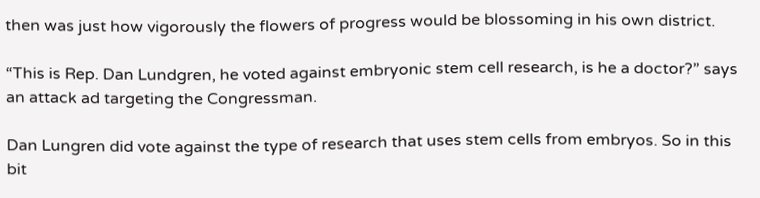then was just how vigorously the flowers of progress would be blossoming in his own district.

“This is Rep. Dan Lundgren, he voted against embryonic stem cell research, is he a doctor?” says an attack ad targeting the Congressman.

Dan Lungren did vote against the type of research that uses stem cells from embryos. So in this bit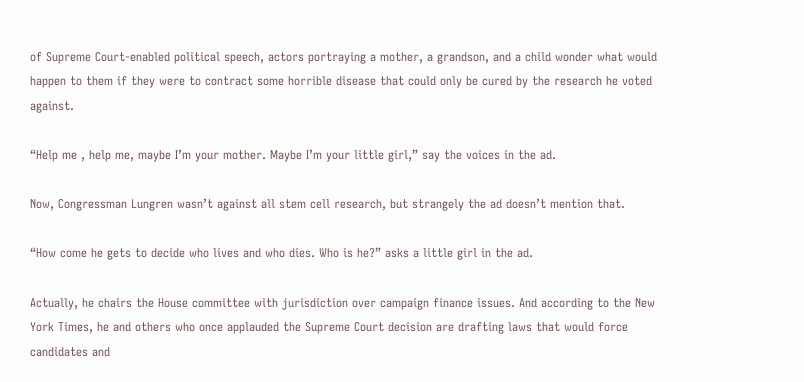of Supreme Court-enabled political speech, actors portraying a mother, a grandson, and a child wonder what would happen to them if they were to contract some horrible disease that could only be cured by the research he voted against.

“Help me , help me, maybe I’m your mother. Maybe I’m your little girl,” say the voices in the ad.

Now, Congressman Lungren wasn’t against all stem cell research, but strangely the ad doesn’t mention that.

“How come he gets to decide who lives and who dies. Who is he?” asks a little girl in the ad.

Actually, he chairs the House committee with jurisdiction over campaign finance issues. And according to the New York Times, he and others who once applauded the Supreme Court decision are drafting laws that would force candidates and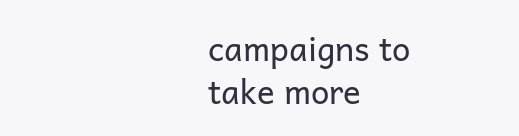campaigns to take more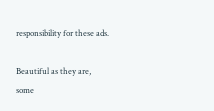responsibility for these ads.

Beautiful as they are, some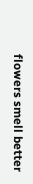flowers smell better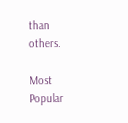than others.

Most Popular